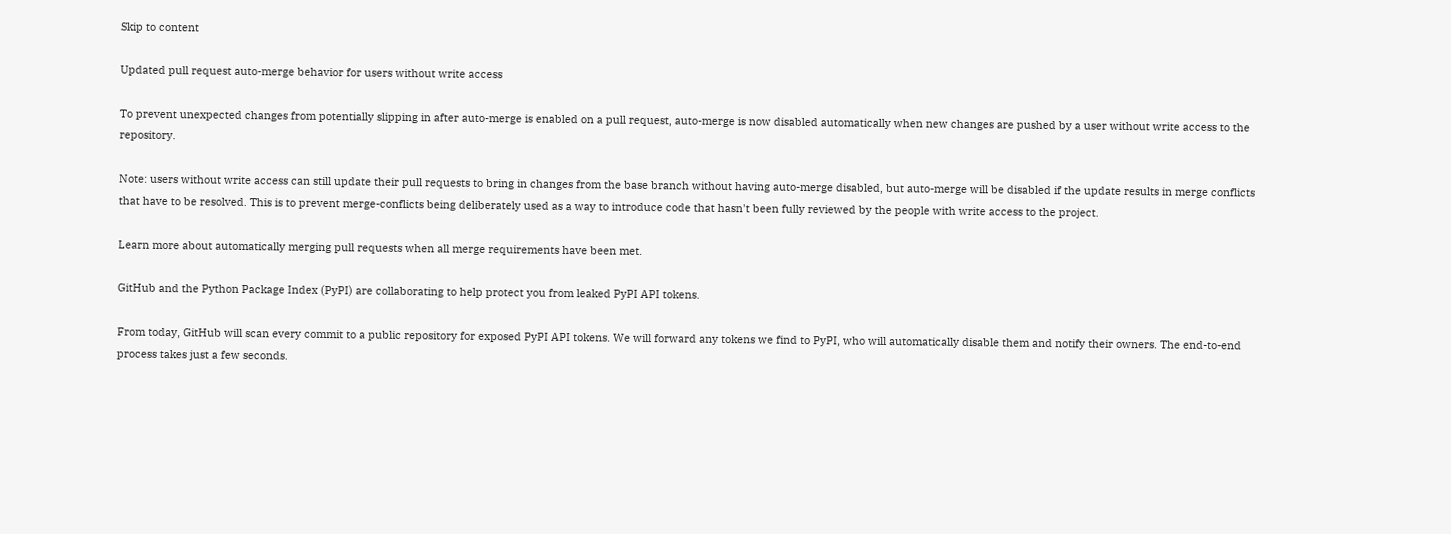Skip to content

Updated pull request auto-merge behavior for users without write access

To prevent unexpected changes from potentially slipping in after auto-merge is enabled on a pull request, auto-merge is now disabled automatically when new changes are pushed by a user without write access to the repository.

Note: users without write access can still update their pull requests to bring in changes from the base branch without having auto-merge disabled, but auto-merge will be disabled if the update results in merge conflicts that have to be resolved. This is to prevent merge-conflicts being deliberately used as a way to introduce code that hasn't been fully reviewed by the people with write access to the project.

Learn more about automatically merging pull requests when all merge requirements have been met.

GitHub and the Python Package Index (PyPI) are collaborating to help protect you from leaked PyPI API tokens.

From today, GitHub will scan every commit to a public repository for exposed PyPI API tokens. We will forward any tokens we find to PyPI, who will automatically disable them and notify their owners. The end-to-end process takes just a few seconds.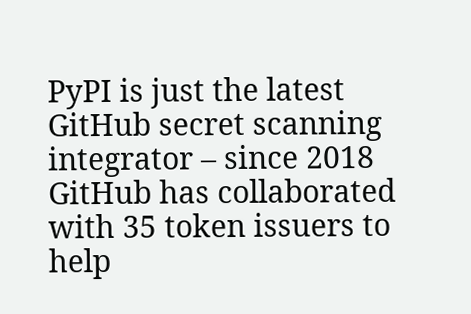PyPI is just the latest GitHub secret scanning integrator – since 2018 GitHub has collaborated with 35 token issuers to help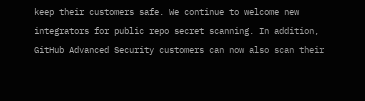keep their customers safe. We continue to welcome new integrators for public repo secret scanning. In addition, GitHub Advanced Security customers can now also scan their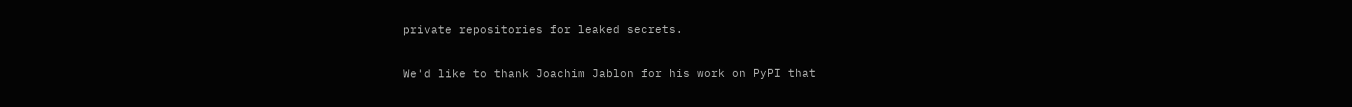private repositories for leaked secrets.

We'd like to thank Joachim Jablon for his work on PyPI that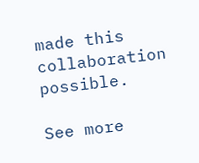made this collaboration possible.

See more